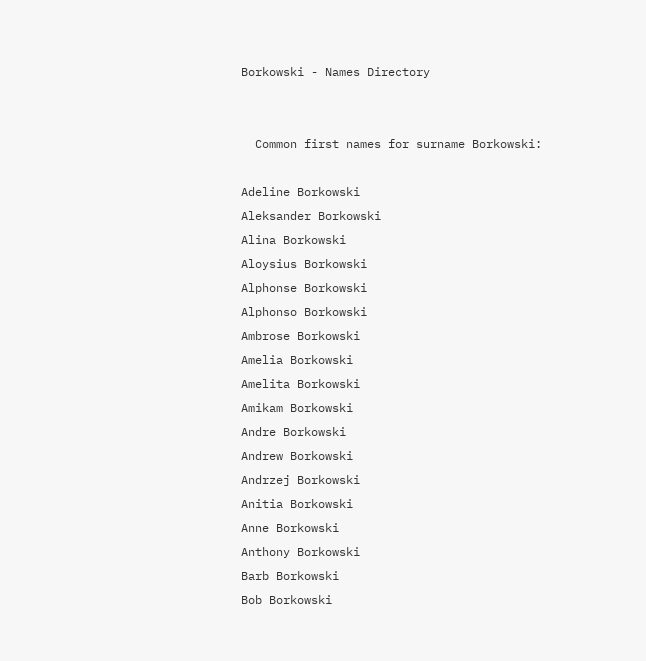Borkowski - Names Directory


  Common first names for surname Borkowski:

Adeline Borkowski
Aleksander Borkowski
Alina Borkowski
Aloysius Borkowski
Alphonse Borkowski
Alphonso Borkowski
Ambrose Borkowski
Amelia Borkowski
Amelita Borkowski
Amikam Borkowski
Andre Borkowski
Andrew Borkowski
Andrzej Borkowski
Anitia Borkowski
Anne Borkowski
Anthony Borkowski
Barb Borkowski
Bob Borkowski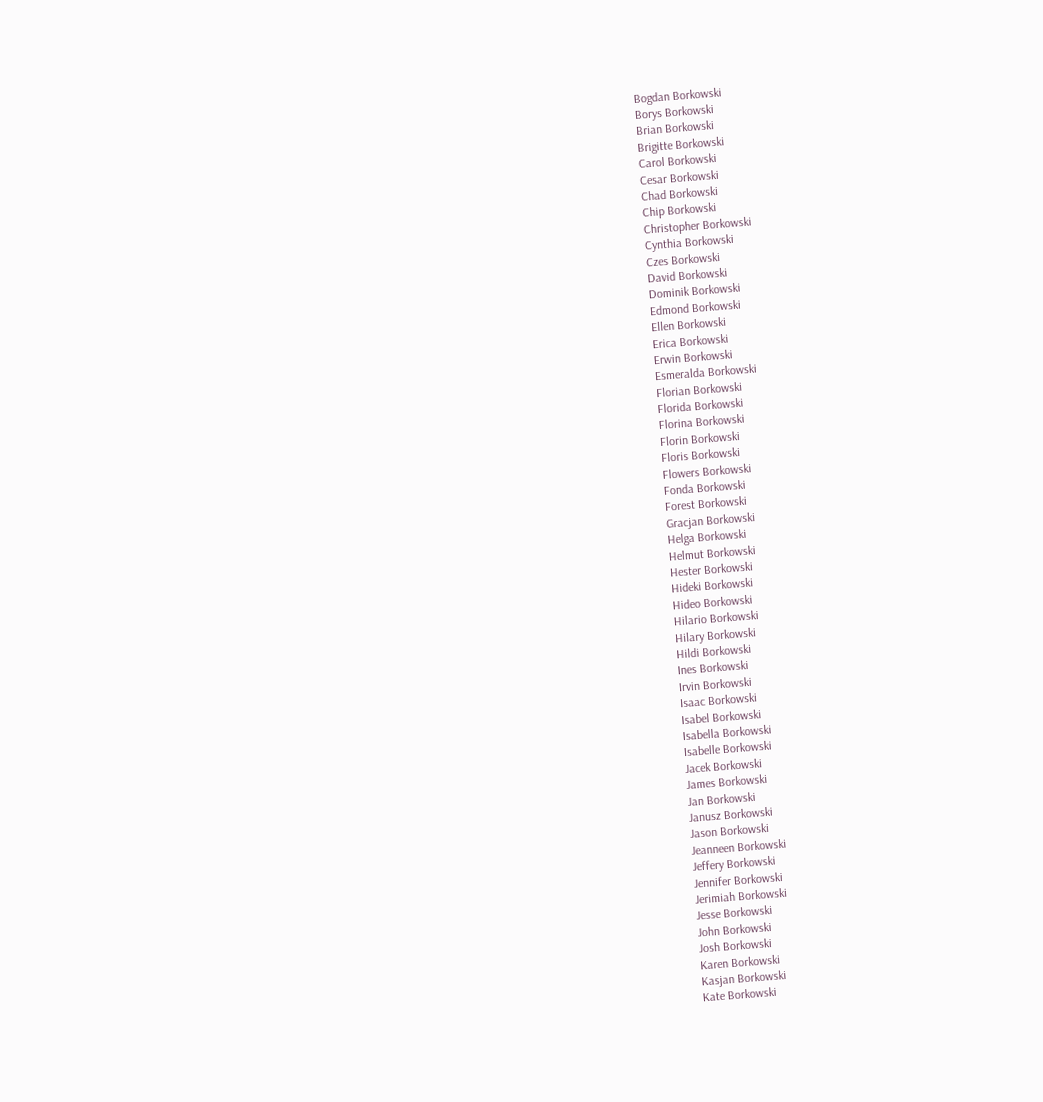Bogdan Borkowski
Borys Borkowski
Brian Borkowski
Brigitte Borkowski
Carol Borkowski
Cesar Borkowski
Chad Borkowski
Chip Borkowski
Christopher Borkowski
Cynthia Borkowski
Czes Borkowski
David Borkowski
Dominik Borkowski
Edmond Borkowski
Ellen Borkowski
Erica Borkowski
Erwin Borkowski
Esmeralda Borkowski
Florian Borkowski
Florida Borkowski
Florina Borkowski
Florin Borkowski
Floris Borkowski
Flowers Borkowski
Fonda Borkowski
Forest Borkowski
Gracjan Borkowski
Helga Borkowski
Helmut Borkowski
Hester Borkowski
Hideki Borkowski
Hideo Borkowski
Hilario Borkowski
Hilary Borkowski
Hildi Borkowski
Ines Borkowski
Irvin Borkowski
Isaac Borkowski
Isabel Borkowski
Isabella Borkowski
Isabelle Borkowski
Jacek Borkowski
James Borkowski
Jan Borkowski
Janusz Borkowski
Jason Borkowski
Jeanneen Borkowski
Jeffery Borkowski
Jennifer Borkowski
Jerimiah Borkowski
Jesse Borkowski
John Borkowski
Josh Borkowski
Karen Borkowski
Kasjan Borkowski
Kate Borkowski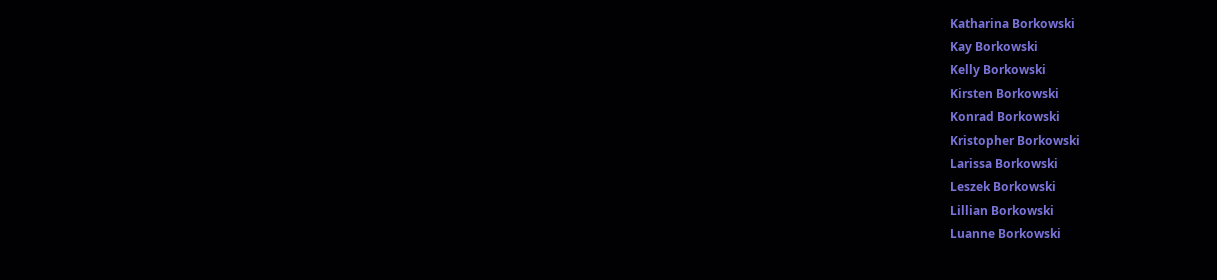Katharina Borkowski
Kay Borkowski
Kelly Borkowski
Kirsten Borkowski
Konrad Borkowski
Kristopher Borkowski
Larissa Borkowski
Leszek Borkowski
Lillian Borkowski
Luanne Borkowski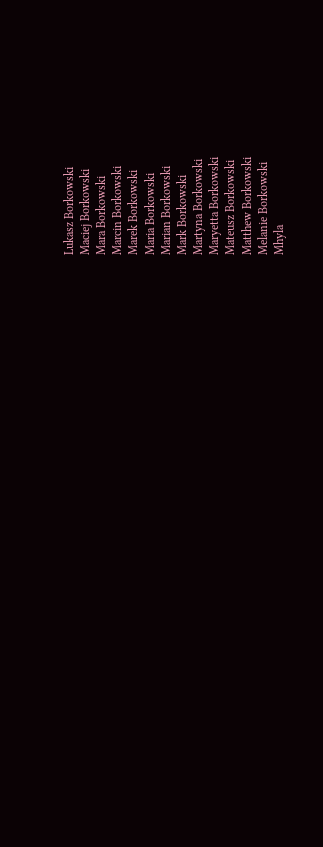Lukasz Borkowski
Maciej Borkowski
Mara Borkowski
Marcin Borkowski
Marek Borkowski
Maria Borkowski
Marian Borkowski
Mark Borkowski
Martyna Borkowski
Maryetta Borkowski
Mateusz Borkowski
Matthew Borkowski
Melanie Borkowski
Mhyla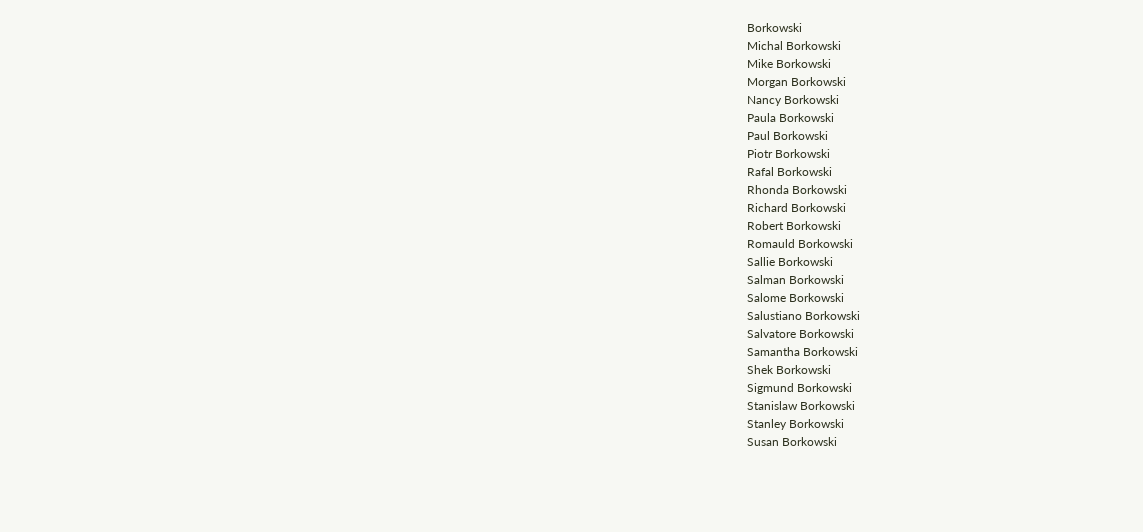Borkowski
Michal Borkowski
Mike Borkowski
Morgan Borkowski
Nancy Borkowski
Paula Borkowski
Paul Borkowski
Piotr Borkowski
Rafal Borkowski
Rhonda Borkowski
Richard Borkowski
Robert Borkowski
Romauld Borkowski
Sallie Borkowski
Salman Borkowski
Salome Borkowski
Salustiano Borkowski
Salvatore Borkowski
Samantha Borkowski
Shek Borkowski
Sigmund Borkowski
Stanislaw Borkowski
Stanley Borkowski
Susan Borkowski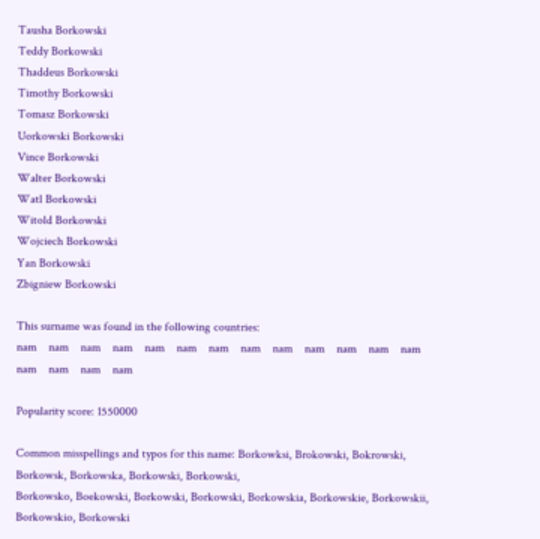Tausha Borkowski
Teddy Borkowski
Thaddeus Borkowski
Timothy Borkowski
Tomasz Borkowski
Uorkowski Borkowski
Vince Borkowski
Walter Borkowski
Watl Borkowski
Witold Borkowski
Wojciech Borkowski
Yan Borkowski
Zbigniew Borkowski

This surname was found in the following countries:
nam    nam    nam    nam    nam    nam    nam    nam    nam    nam    nam    nam    nam    nam    nam    nam    nam

Popularity score: 1550000

Common misspellings and typos for this name: Borkowksi, Brokowski, Bokrowski, Borkowsk, Borkowska, Borkowski, Borkowski,
Borkowsko, Boekowski, Borkowski, Borkowski, Borkowskia, Borkowskie, Borkowskii, Borkowskio, Borkowski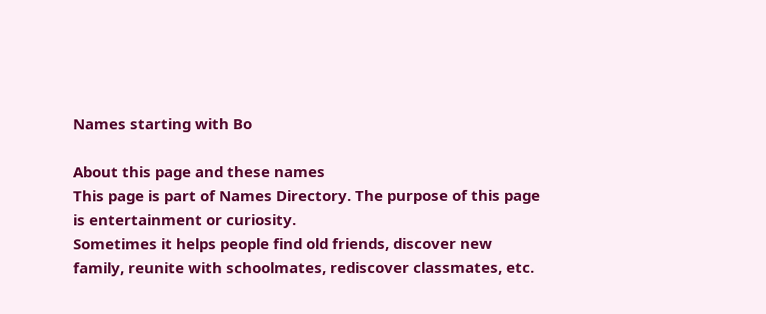Names starting with Bo

About this page and these names
This page is part of Names Directory. The purpose of this page is entertainment or curiosity.
Sometimes it helps people find old friends, discover new family, reunite with schoolmates, rediscover classmates, etc.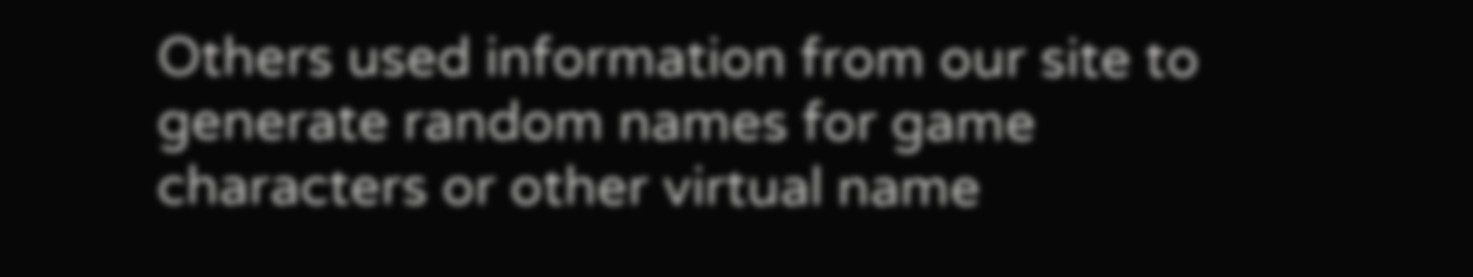Others used information from our site to generate random names for game characters or other virtual name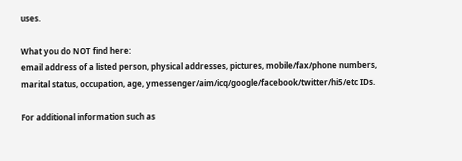uses.

What you do NOT find here:
email address of a listed person, physical addresses, pictures, mobile/fax/phone numbers, marital status, occupation, age, ymessenger/aim/icq/google/facebook/twitter/hi5/etc IDs.

For additional information such as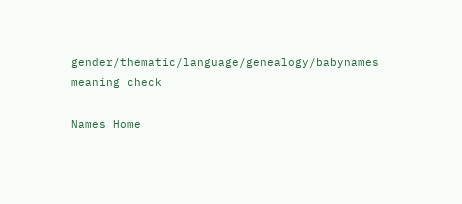gender/thematic/language/genealogy/babynames meaning check

Names Home